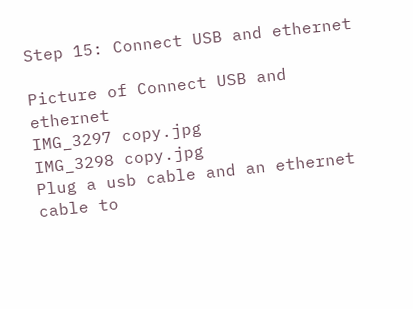Step 15: Connect USB and ethernet

Picture of Connect USB and ethernet
IMG_3297 copy.jpg
IMG_3298 copy.jpg
Plug a usb cable and an ethernet cable to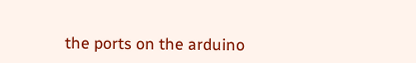the ports on the arduino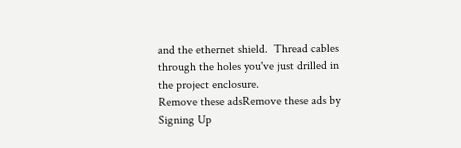and the ethernet shield.  Thread cables through the holes you've just drilled in the project enclosure.
Remove these adsRemove these ads by Signing Up